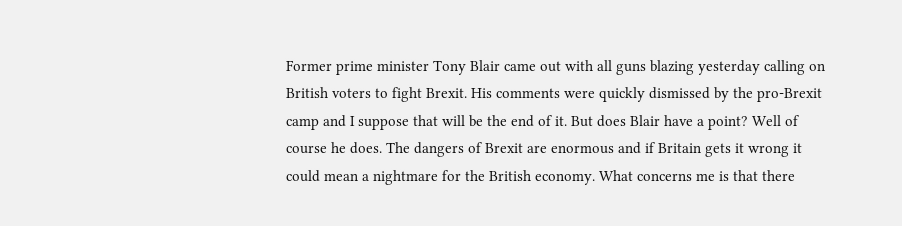Former prime minister Tony Blair came out with all guns blazing yesterday calling on British voters to fight Brexit. His comments were quickly dismissed by the pro-Brexit camp and I suppose that will be the end of it. But does Blair have a point? Well of course he does. The dangers of Brexit are enormous and if Britain gets it wrong it could mean a nightmare for the British economy. What concerns me is that there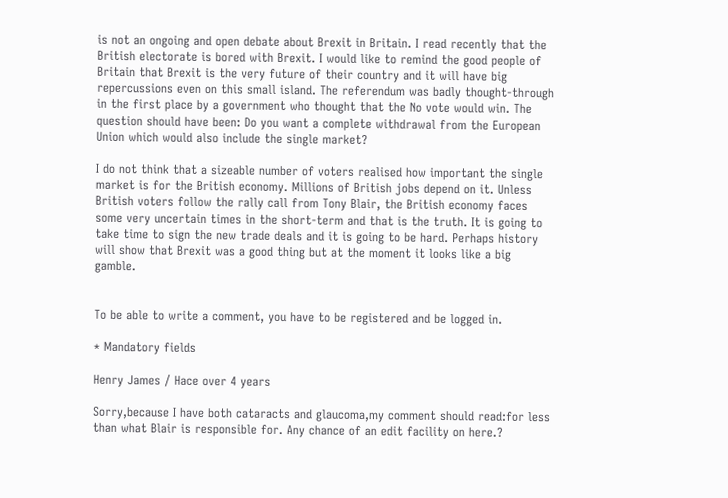is not an ongoing and open debate about Brexit in Britain. I read recently that the British electorate is bored with Brexit. I would like to remind the good people of Britain that Brexit is the very future of their country and it will have big repercussions even on this small island. The referendum was badly thought-through in the first place by a government who thought that the No vote would win. The question should have been: Do you want a complete withdrawal from the European Union which would also include the single market?

I do not think that a sizeable number of voters realised how important the single market is for the British economy. Millions of British jobs depend on it. Unless British voters follow the rally call from Tony Blair, the British economy faces some very uncertain times in the short-term and that is the truth. It is going to take time to sign the new trade deals and it is going to be hard. Perhaps history will show that Brexit was a good thing but at the moment it looks like a big gamble.


To be able to write a comment, you have to be registered and be logged in.

* Mandatory fields

Henry James / Hace over 4 years

Sorry,because I have both cataracts and glaucoma,my comment should read:for less than what Blair is responsible for. Any chance of an edit facility on here.?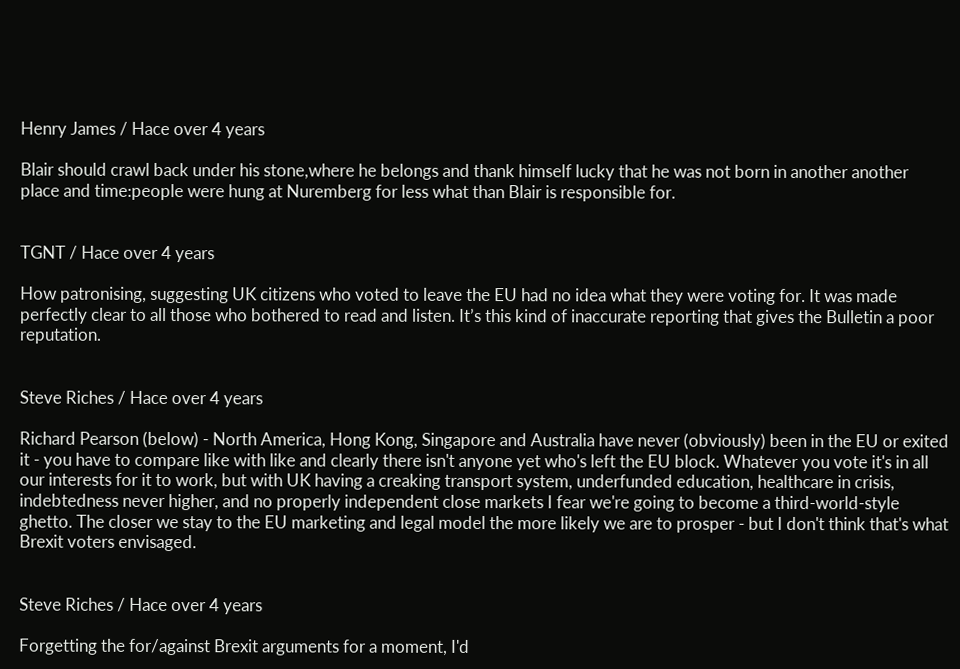Henry James / Hace over 4 years

Blair should crawl back under his stone,where he belongs and thank himself lucky that he was not born in another another place and time:people were hung at Nuremberg for less what than Blair is responsible for.


TGNT / Hace over 4 years

How patronising, suggesting UK citizens who voted to leave the EU had no idea what they were voting for. It was made perfectly clear to all those who bothered to read and listen. It’s this kind of inaccurate reporting that gives the Bulletin a poor reputation.


Steve Riches / Hace over 4 years

Richard Pearson (below) - North America, Hong Kong, Singapore and Australia have never (obviously) been in the EU or exited it - you have to compare like with like and clearly there isn't anyone yet who's left the EU block. Whatever you vote it's in all our interests for it to work, but with UK having a creaking transport system, underfunded education, healthcare in crisis, indebtedness never higher, and no properly independent close markets I fear we're going to become a third-world-style ghetto. The closer we stay to the EU marketing and legal model the more likely we are to prosper - but I don't think that's what Brexit voters envisaged.


Steve Riches / Hace over 4 years

Forgetting the for/against Brexit arguments for a moment, I'd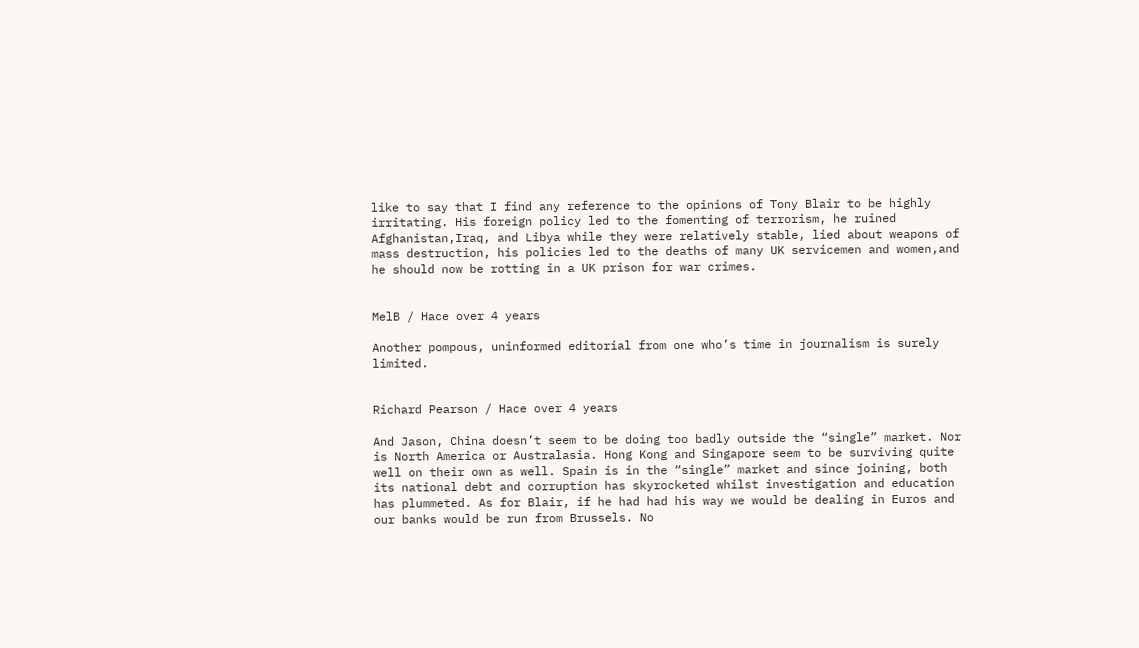like to say that I find any reference to the opinions of Tony Blair to be highly irritating. His foreign policy led to the fomenting of terrorism, he ruined Afghanistan,Iraq, and Libya while they were relatively stable, lied about weapons of mass destruction, his policies led to the deaths of many UK servicemen and women,and he should now be rotting in a UK prison for war crimes.


MelB / Hace over 4 years

Another pompous, uninformed editorial from one who’s time in journalism is surely limited.


Richard Pearson / Hace over 4 years

And Jason, China doesn’t seem to be doing too badly outside the “single” market. Nor is North America or Australasia. Hong Kong and Singapore seem to be surviving quite well on their own as well. Spain is in the “single” market and since joining, both its national debt and corruption has skyrocketed whilst investigation and education has plummeted. As for Blair, if he had had his way we would be dealing in Euros and our banks would be run from Brussels. No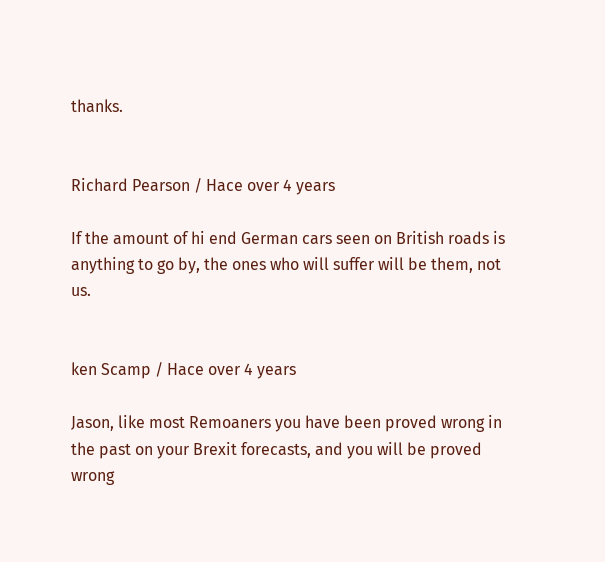thanks.


Richard Pearson / Hace over 4 years

If the amount of hi end German cars seen on British roads is anything to go by, the ones who will suffer will be them, not us.


ken Scamp / Hace over 4 years

Jason, like most Remoaners you have been proved wrong in the past on your Brexit forecasts, and you will be proved wrong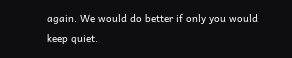again. We would do better if only you would keep quiet.